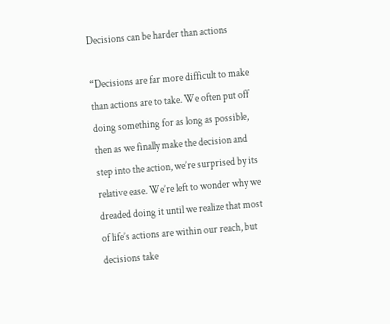Decisions can be harder than actions

“Decisions are far more difficult to make than actions are to take. We often put off doing something for as long as possible, then as we finally make the decision and step into the action, we’re surprised by its relative ease. We’re left to wonder why we dreaded doing it until we realize that most of life’s actions are within our reach, but decisions take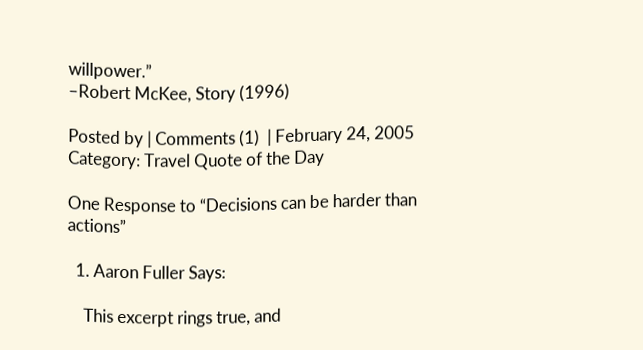willpower.”
–Robert McKee, Story (1996)

Posted by | Comments (1)  | February 24, 2005
Category: Travel Quote of the Day

One Response to “Decisions can be harder than actions”

  1. Aaron Fuller Says:

    This excerpt rings true, and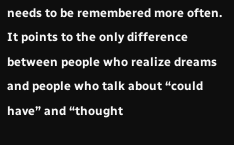needs to be remembered more often. It points to the only difference between people who realize dreams and people who talk about “could have” and “thought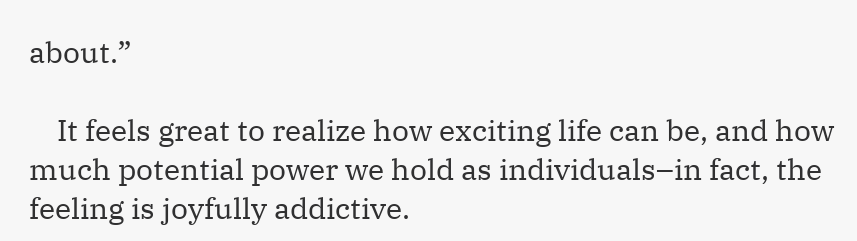about.”

    It feels great to realize how exciting life can be, and how much potential power we hold as individuals–in fact, the feeling is joyfully addictive.